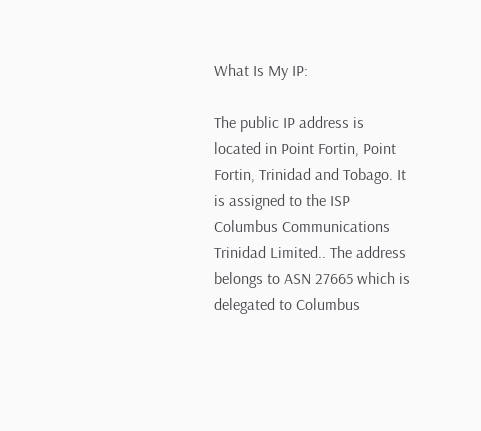What Is My IP:

The public IP address is located in Point Fortin, Point Fortin, Trinidad and Tobago. It is assigned to the ISP Columbus Communications Trinidad Limited.. The address belongs to ASN 27665 which is delegated to Columbus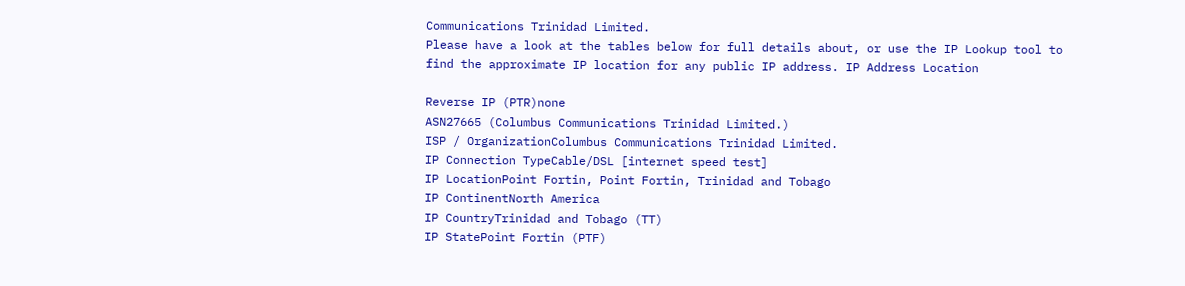Communications Trinidad Limited.
Please have a look at the tables below for full details about, or use the IP Lookup tool to find the approximate IP location for any public IP address. IP Address Location

Reverse IP (PTR)none
ASN27665 (Columbus Communications Trinidad Limited.)
ISP / OrganizationColumbus Communications Trinidad Limited.
IP Connection TypeCable/DSL [internet speed test]
IP LocationPoint Fortin, Point Fortin, Trinidad and Tobago
IP ContinentNorth America
IP CountryTrinidad and Tobago (TT)
IP StatePoint Fortin (PTF)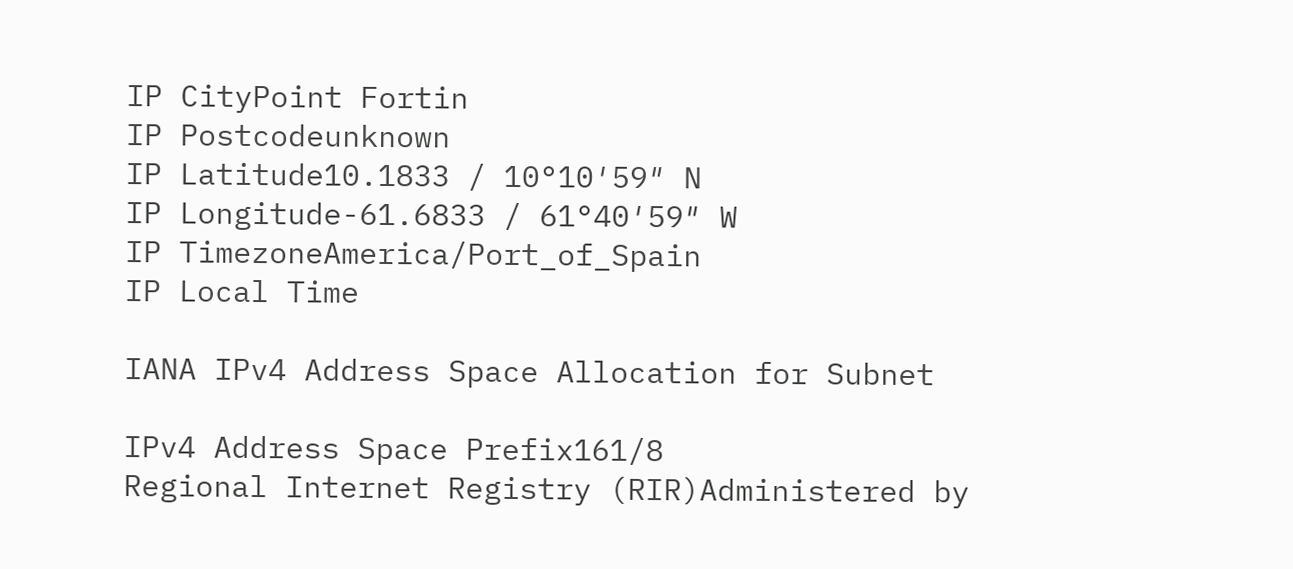IP CityPoint Fortin
IP Postcodeunknown
IP Latitude10.1833 / 10°10′59″ N
IP Longitude-61.6833 / 61°40′59″ W
IP TimezoneAmerica/Port_of_Spain
IP Local Time

IANA IPv4 Address Space Allocation for Subnet

IPv4 Address Space Prefix161/8
Regional Internet Registry (RIR)Administered by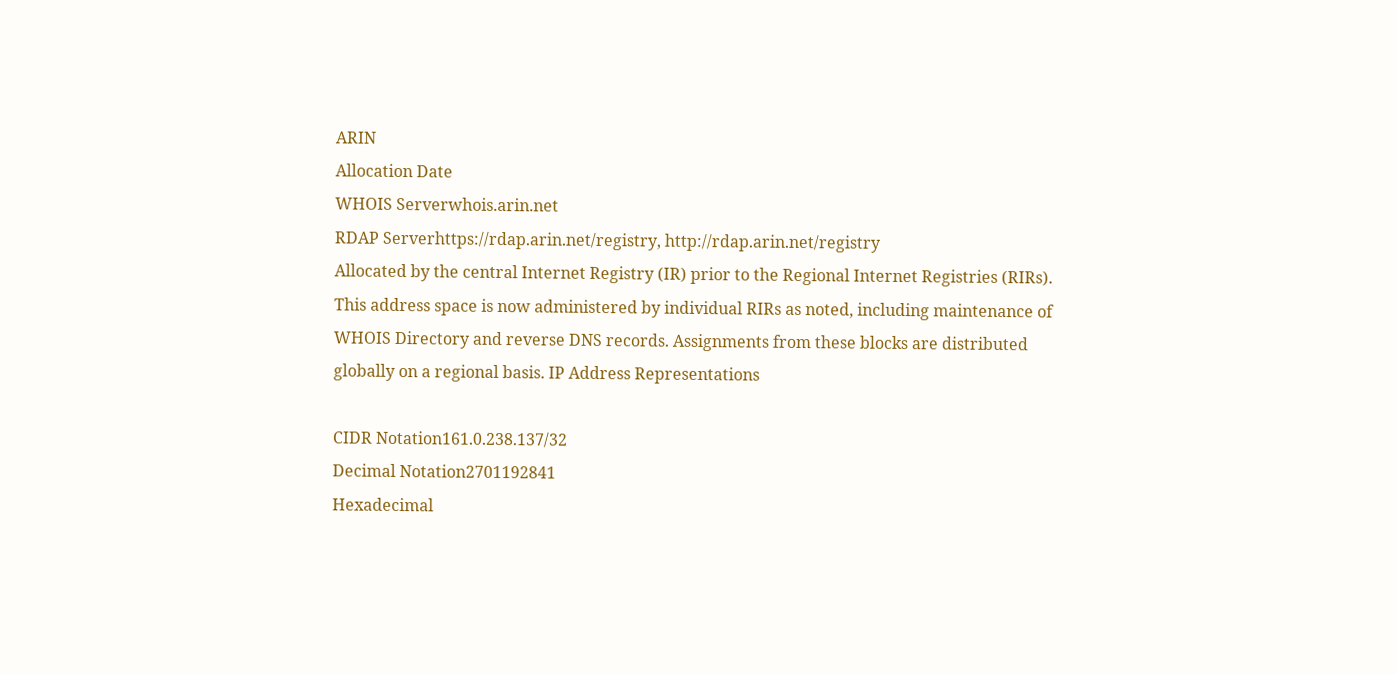ARIN
Allocation Date
WHOIS Serverwhois.arin.net
RDAP Serverhttps://rdap.arin.net/registry, http://rdap.arin.net/registry
Allocated by the central Internet Registry (IR) prior to the Regional Internet Registries (RIRs). This address space is now administered by individual RIRs as noted, including maintenance of WHOIS Directory and reverse DNS records. Assignments from these blocks are distributed globally on a regional basis. IP Address Representations

CIDR Notation161.0.238.137/32
Decimal Notation2701192841
Hexadecimal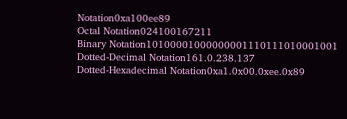Notation0xa100ee89
Octal Notation024100167211
Binary Notation10100001000000001110111010001001
Dotted-Decimal Notation161.0.238.137
Dotted-Hexadecimal Notation0xa1.0x00.0xee.0x89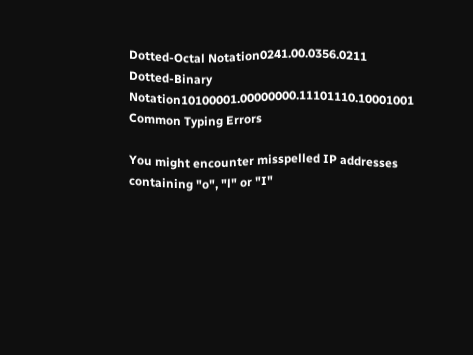Dotted-Octal Notation0241.00.0356.0211
Dotted-Binary Notation10100001.00000000.11101110.10001001 Common Typing Errors

You might encounter misspelled IP addresses containing "o", "l" or "I"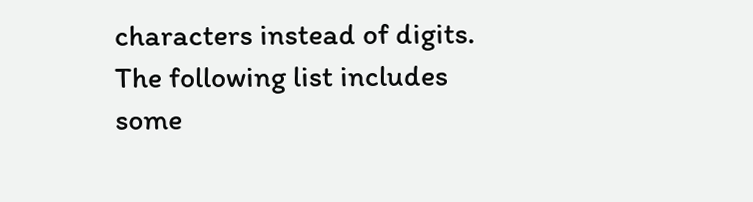characters instead of digits. The following list includes some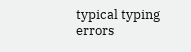typical typing errors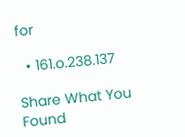for

  • 161.o.238.137

Share What You Found